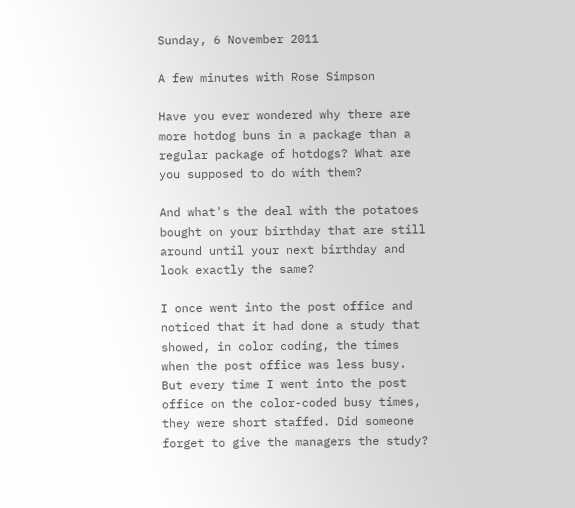Sunday, 6 November 2011

A few minutes with Rose Simpson

Have you ever wondered why there are more hotdog buns in a package than a regular package of hotdogs? What are you supposed to do with them?

And what's the deal with the potatoes bought on your birthday that are still around until your next birthday and look exactly the same?

I once went into the post office and noticed that it had done a study that showed, in color coding, the times when the post office was less busy. But every time I went into the post office on the color-coded busy times, they were short staffed. Did someone forget to give the managers the study?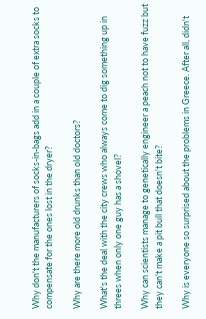Why don't the manufacturers of socks-in-bags add in a couple of extra socks to compensate for the ones lost in the dryer?

Why are there more old drunks than old doctors?

What's the deal with the city crews who always come to dig something up in threes when only one guy has a shovel?

Why can scientists manage to genetically engineer a peach not to have fuzz but they can't make a pit bull that doesn't bite?

Why is everyone so surprised about the problems in Greece. After all, didn't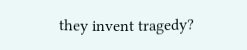they invent tragedy?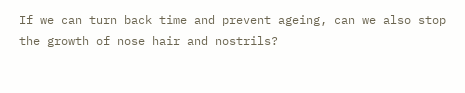If we can turn back time and prevent ageing, can we also stop the growth of nose hair and nostrils?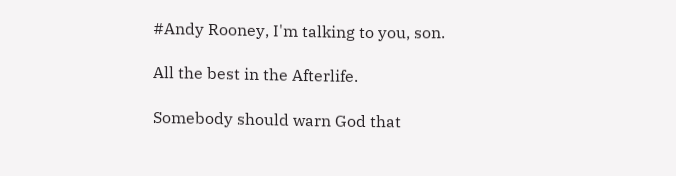#Andy Rooney, I'm talking to you, son.

All the best in the Afterlife.

Somebody should warn God that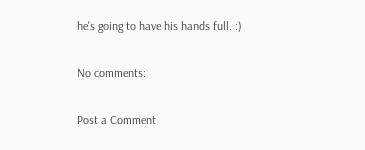he's going to have his hands full. :)

No comments:

Post a Comment